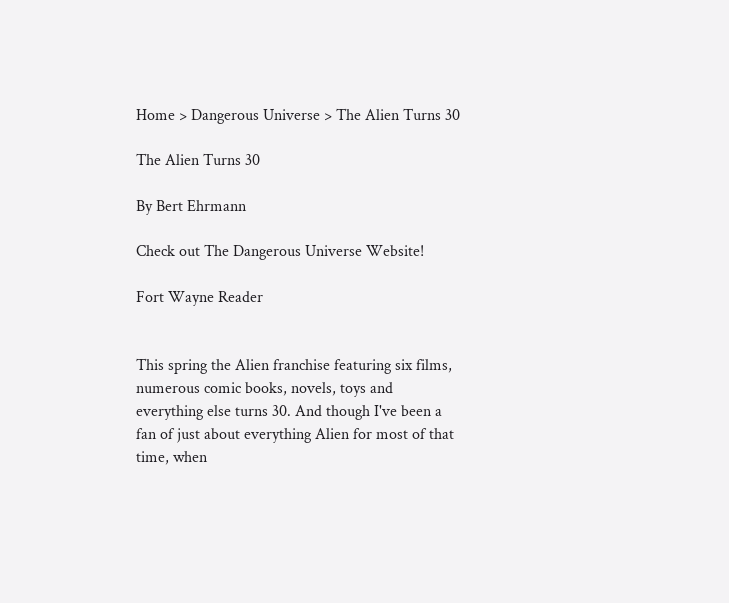Home > Dangerous Universe > The Alien Turns 30

The Alien Turns 30

By Bert Ehrmann

Check out The Dangerous Universe Website!

Fort Wayne Reader


This spring the Alien franchise featuring six films, numerous comic books, novels, toys and everything else turns 30. And though I've been a fan of just about everything Alien for most of that time, when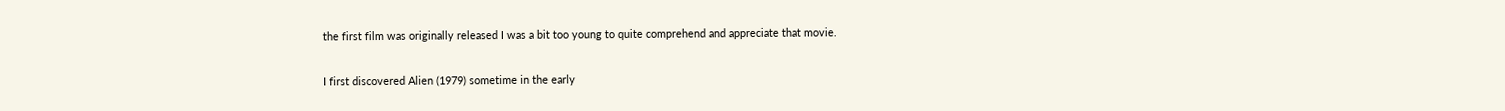the first film was originally released I was a bit too young to quite comprehend and appreciate that movie.

I first discovered Alien (1979) sometime in the early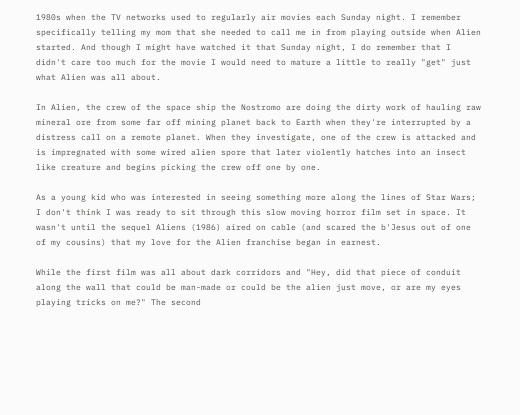1980s when the TV networks used to regularly air movies each Sunday night. I remember specifically telling my mom that she needed to call me in from playing outside when Alien started. And though I might have watched it that Sunday night, I do remember that I didn't care too much for the movie I would need to mature a little to really "get" just what Alien was all about.

In Alien, the crew of the space ship the Nostromo are doing the dirty work of hauling raw mineral ore from some far off mining planet back to Earth when they're interrupted by a distress call on a remote planet. When they investigate, one of the crew is attacked and is impregnated with some wired alien spore that later violently hatches into an insect like creature and begins picking the crew off one by one.

As a young kid who was interested in seeing something more along the lines of Star Wars; I don't think I was ready to sit through this slow moving horror film set in space. It wasn't until the sequel Aliens (1986) aired on cable (and scared the b'Jesus out of one of my cousins) that my love for the Alien franchise began in earnest.

While the first film was all about dark corridors and "Hey, did that piece of conduit along the wall that could be man-made or could be the alien just move, or are my eyes playing tricks on me?" The second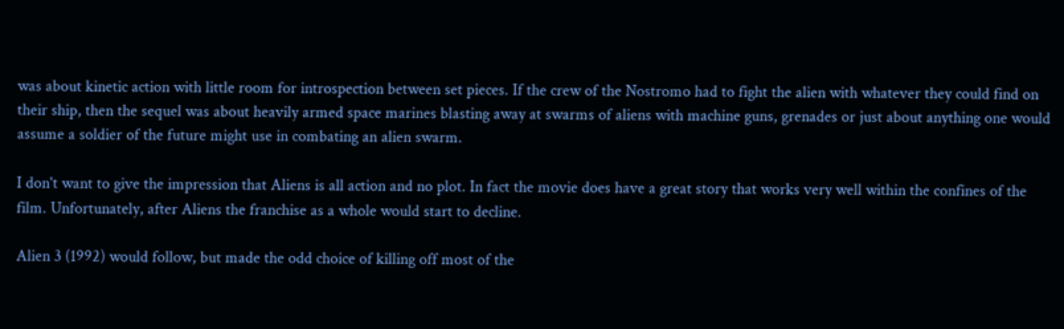was about kinetic action with little room for introspection between set pieces. If the crew of the Nostromo had to fight the alien with whatever they could find on their ship, then the sequel was about heavily armed space marines blasting away at swarms of aliens with machine guns, grenades or just about anything one would assume a soldier of the future might use in combating an alien swarm.

I don't want to give the impression that Aliens is all action and no plot. In fact the movie does have a great story that works very well within the confines of the film. Unfortunately, after Aliens the franchise as a whole would start to decline.

Alien 3 (1992) would follow, but made the odd choice of killing off most of the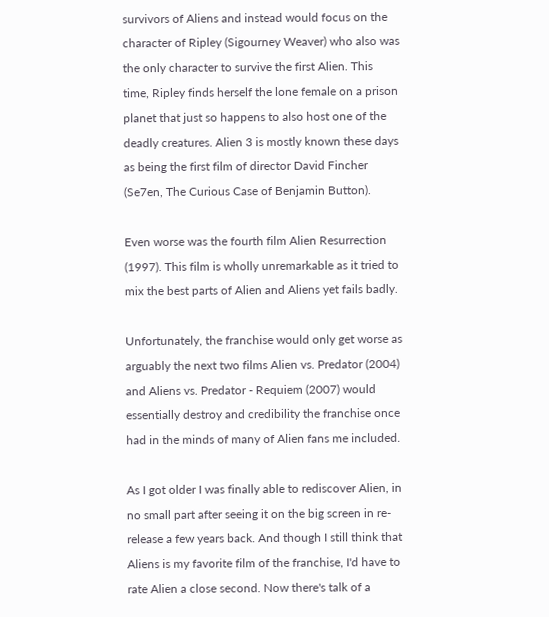survivors of Aliens and instead would focus on the character of Ripley (Sigourney Weaver) who also was the only character to survive the first Alien. This time, Ripley finds herself the lone female on a prison planet that just so happens to also host one of the deadly creatures. Alien 3 is mostly known these days as being the first film of director David Fincher (Se7en, The Curious Case of Benjamin Button).

Even worse was the fourth film Alien Resurrection (1997). This film is wholly unremarkable as it tried to mix the best parts of Alien and Aliens yet fails badly.

Unfortunately, the franchise would only get worse as arguably the next two films Alien vs. Predator (2004) and Aliens vs. Predator - Requiem (2007) would essentially destroy and credibility the franchise once had in the minds of many of Alien fans me included.

As I got older I was finally able to rediscover Alien, in no small part after seeing it on the big screen in re-release a few years back. And though I still think that Aliens is my favorite film of the franchise, I'd have to rate Alien a close second. Now there's talk of a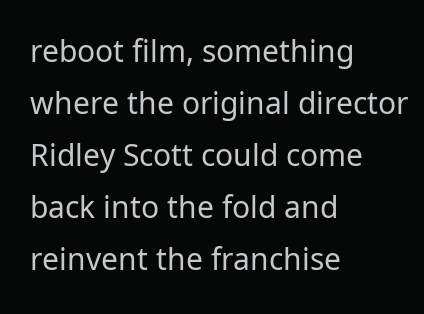reboot film, something where the original director Ridley Scott could come back into the fold and reinvent the franchise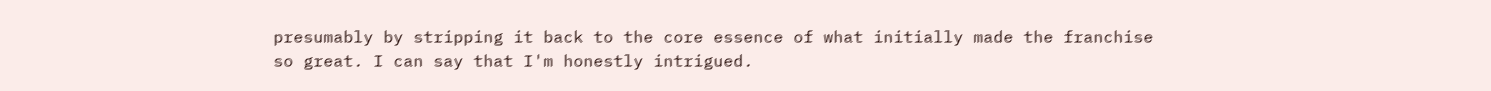presumably by stripping it back to the core essence of what initially made the franchise so great. I can say that I'm honestly intrigued.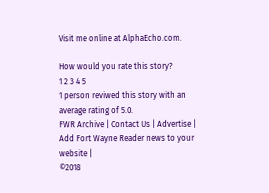Visit me online at AlphaEcho.com.

How would you rate this story?
1 2 3 4 5
1 person reviwed this story with an average rating of 5.0.
FWR Archive | Contact Us | Advertise | Add Fort Wayne Reader news to your website |
©2018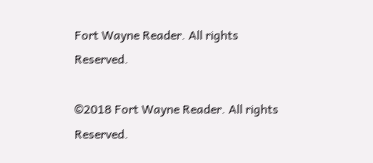Fort Wayne Reader. All rights Reserved.

©2018 Fort Wayne Reader. All rights Reserved.